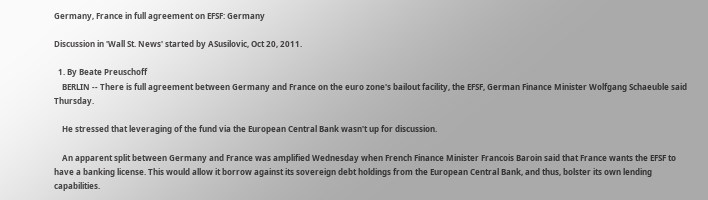Germany, France in full agreement on EFSF: Germany

Discussion in 'Wall St. News' started by ASusilovic, Oct 20, 2011.

  1. By Beate Preuschoff
    BERLIN -- There is full agreement between Germany and France on the euro zone's bailout facility, the EFSF, German Finance Minister Wolfgang Schaeuble said Thursday.

    He stressed that leveraging of the fund via the European Central Bank wasn't up for discussion.

    An apparent split between Germany and France was amplified Wednesday when French Finance Minister Francois Baroin said that France wants the EFSF to have a banking license. This would allow it borrow against its sovereign debt holdings from the European Central Bank, and thus, bolster its own lending capabilities.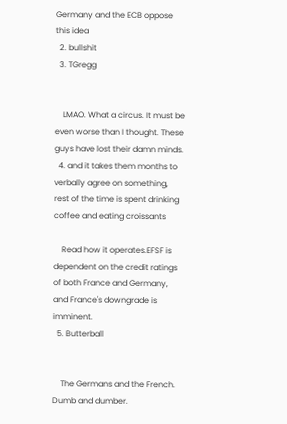Germany and the ECB oppose this idea
  2. bullshit
  3. TGregg


    LMAO. What a circus. It must be even worse than I thought. These guys have lost their damn minds.
  4. and it takes them months to verbally agree on something, rest of the time is spent drinking coffee and eating croissants

    Read how it operates.EFSF is dependent on the credit ratings of both France and Germany, and France's downgrade is imminent.
  5. Butterball


    The Germans and the French. Dumb and dumber.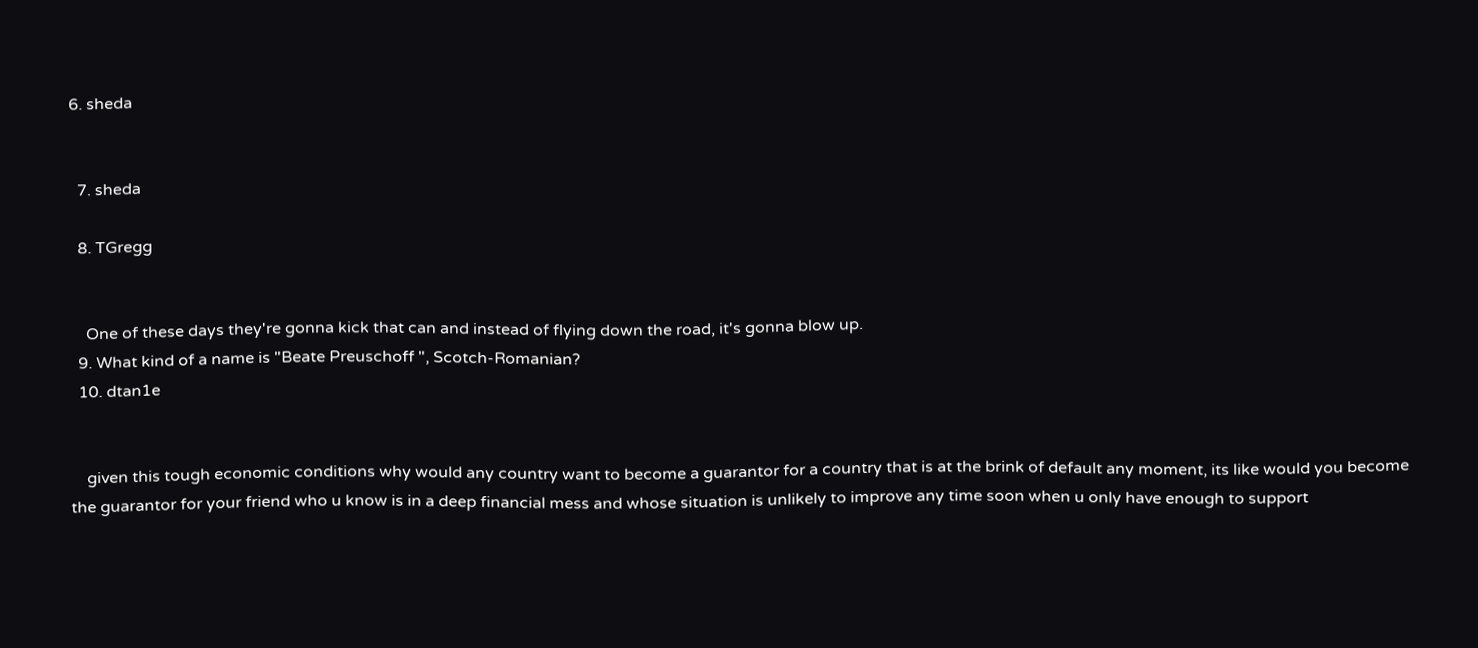6. sheda


  7. sheda

  8. TGregg


    One of these days they're gonna kick that can and instead of flying down the road, it's gonna blow up.
  9. What kind of a name is "Beate Preuschoff ", Scotch-Romanian?
  10. dtan1e


    given this tough economic conditions why would any country want to become a guarantor for a country that is at the brink of default any moment, its like would you become the guarantor for your friend who u know is in a deep financial mess and whose situation is unlikely to improve any time soon when u only have enough to support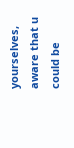yourselves, aware that u could be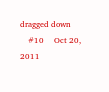dragged down
    #10     Oct 20, 2011